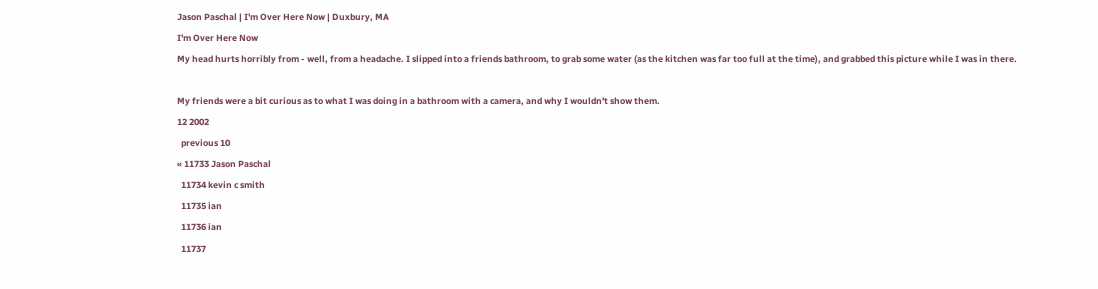Jason Paschal | I'm Over Here Now | Duxbury, MA
I'm Over Here Now
My head hurts horribly from - well, from a headache. I slipped into a friends bathroom, to grab some water (as the kitchen was far too full at the time), and grabbed this picture while I was in there.

My friends were a bit curious as to what I was doing in a bathroom with a camera, and why I wouldn't show them.
12 2002
  previous 10
« 11733 Jason Paschal
  11734 kevin c smith
  11735 ian
  11736 ian
  11737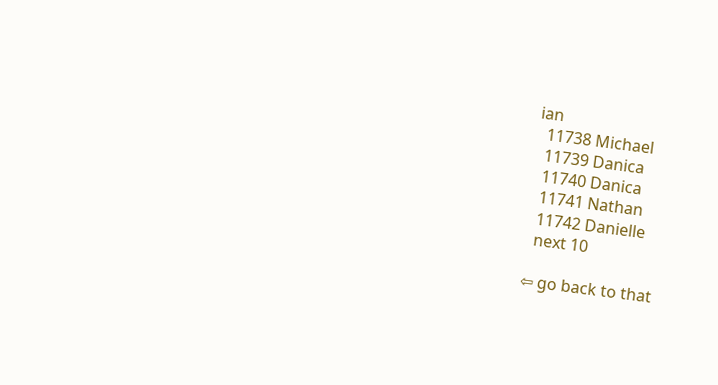ian
  11738 Michael
  11739 Danica
  11740 Danica
  11741 Nathan
  11742 Danielle
  next 10

⇦ go back to that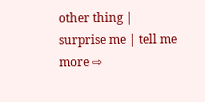other thing | surprise me | tell me more ⇨